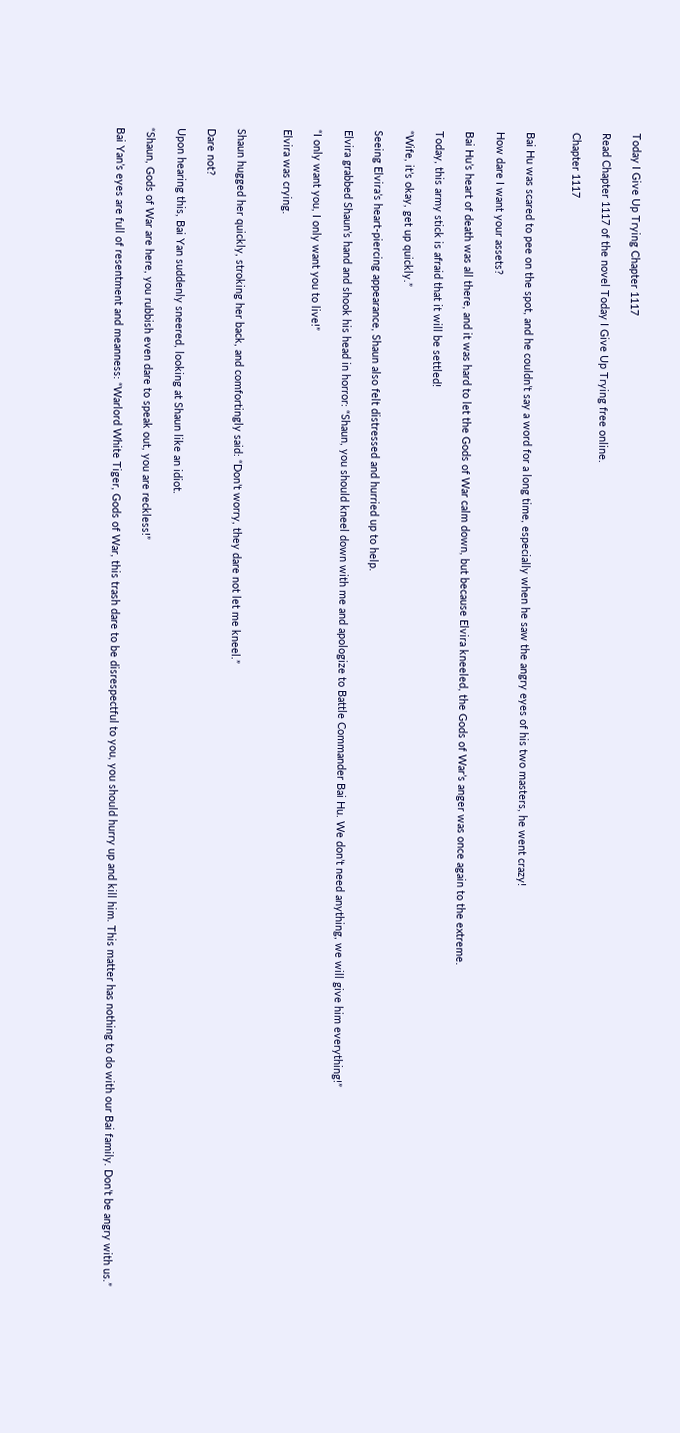Today I Give Up Trying Chapter 1117

Read Chapter 1117 of the novel Today I Give Up Trying free online.

Chapter 1117


Bai Hu was scared to pee on the spot, and he couldn’t say a word for a long time, especially when he saw the angry eyes of his two masters, he went crazy!

How dare I want your assets?

Bai Hu’s heart of death was all there, and it was hard to let the Gods of War calm down, but because Elvira kneeled, the Gods of War’s anger was once again to the extreme.

Today, this army stick is afraid that it will be settled!

“Wife, it’s okay, get up quickly.”

Seeing Elvira’s heart-piercing appearance, Shaun also felt distressed and hurried up to help.

Elvira grabbed Shaun’s hand and shook his head in horror: “Shaun, you should kneel down with me and apologize to Battle Commander Bai Hu. We don’t need anything, we will give him everything!”

“I only want you, I only want you to live!”

Elvira was crying.


Shaun hugged her quickly, stroking her back, and comfortingly said: “Don’t worry, they dare not let me kneel.”

Dare not?

Upon hearing this, Bai Yan suddenly sneered, looking at Shaun like an idiot.

“Shaun, Gods of War are here, you rubbish even dare to speak out, you are reckless!”

Bai Yan’s eyes are full of resentment and meanness: “Warlord White Tiger, Gods of War, this trash dare to be disrespectful to you, you should hurry up and kill him. This matter has nothing to do with our Bai family. Don’t be angry with us.”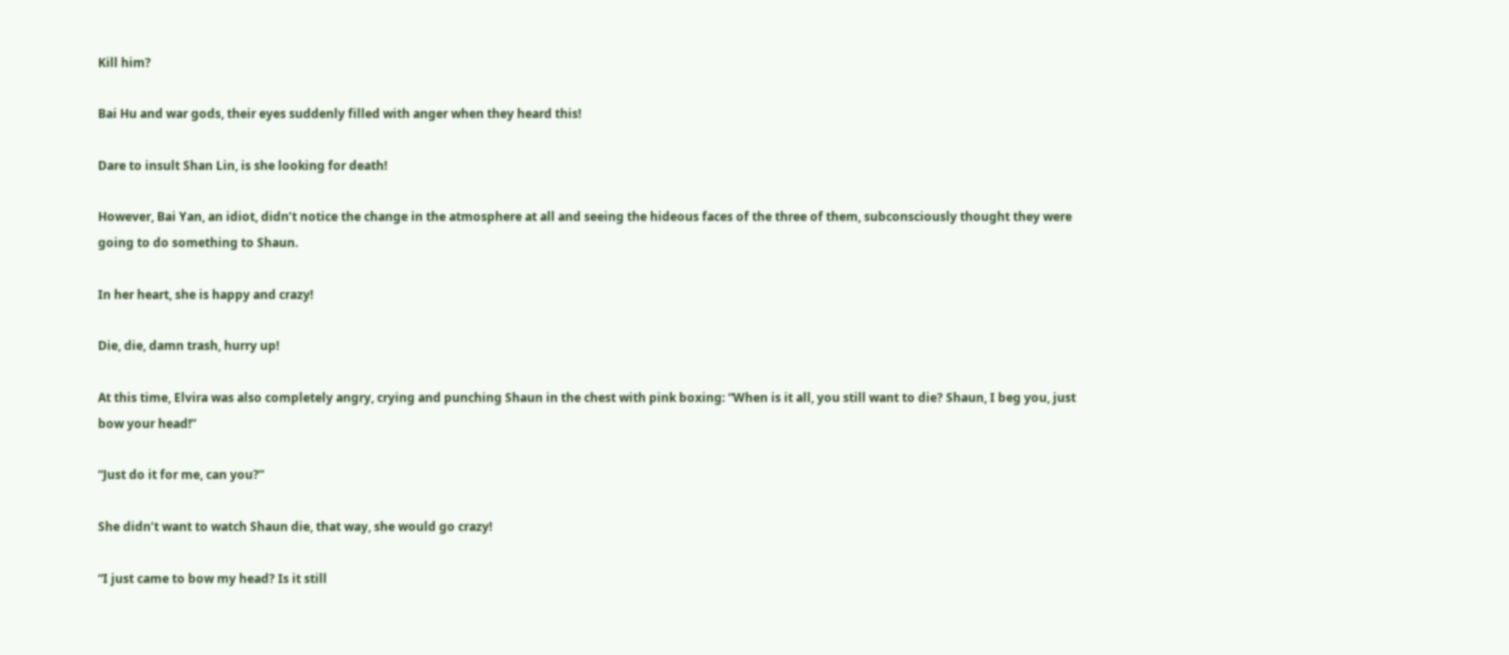Kill him?

Bai Hu and war gods, their eyes suddenly filled with anger when they heard this!

Dare to insult Shan Lin, is she looking for death!

However, Bai Yan, an idiot, didn’t notice the change in the atmosphere at all and seeing the hideous faces of the three of them, subconsciously thought they were going to do something to Shaun.

In her heart, she is happy and crazy!

Die, die, damn trash, hurry up!

At this time, Elvira was also completely angry, crying and punching Shaun in the chest with pink boxing: “When is it all, you still want to die? Shaun, I beg you, just bow your head!”

“Just do it for me, can you?”

She didn’t want to watch Shaun die, that way, she would go crazy!

“I just came to bow my head? Is it still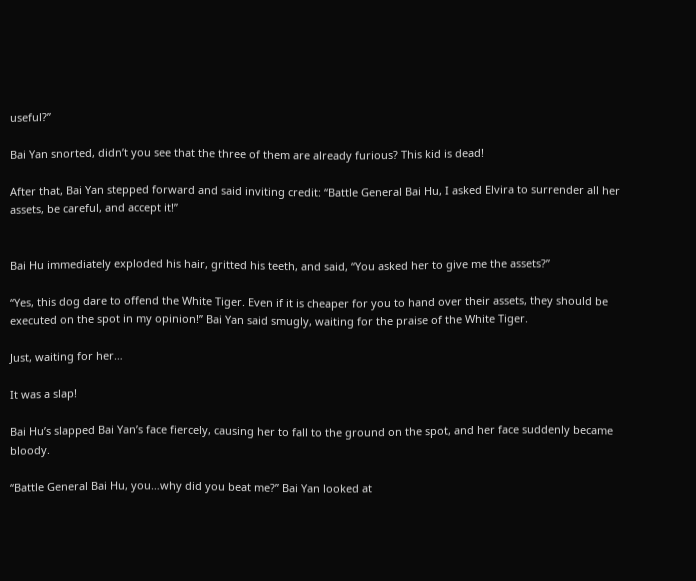useful?”

Bai Yan snorted, didn’t you see that the three of them are already furious? This kid is dead!

After that, Bai Yan stepped forward and said inviting credit: “Battle General Bai Hu, I asked Elvira to surrender all her assets, be careful, and accept it!”


Bai Hu immediately exploded his hair, gritted his teeth, and said, “You asked her to give me the assets?”

“Yes, this dog dare to offend the White Tiger. Even if it is cheaper for you to hand over their assets, they should be executed on the spot in my opinion!” Bai Yan said smugly, waiting for the praise of the White Tiger.

Just, waiting for her…

It was a slap!

Bai Hu’s slapped Bai Yan’s face fiercely, causing her to fall to the ground on the spot, and her face suddenly became bloody.

“Battle General Bai Hu, you…why did you beat me?” Bai Yan looked at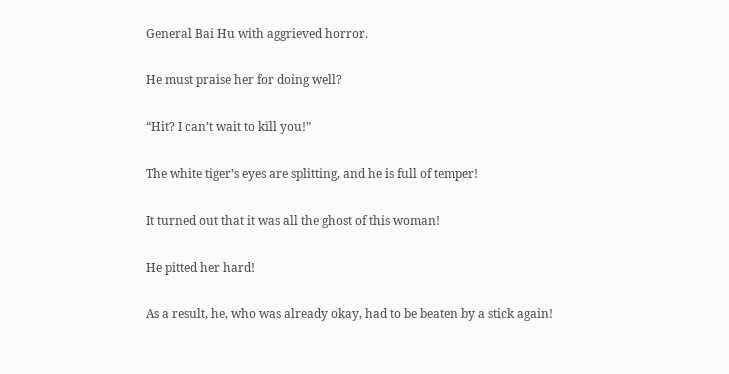General Bai Hu with aggrieved horror.

He must praise her for doing well?

“Hit? I can’t wait to kill you!”

The white tiger’s eyes are splitting, and he is full of temper!

It turned out that it was all the ghost of this woman!

He pitted her hard!

As a result, he, who was already okay, had to be beaten by a stick again!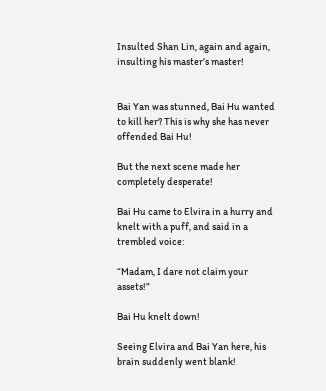Insulted Shan Lin, again and again, insulting his master’s master!


Bai Yan was stunned, Bai Hu wanted to kill her? This is why she has never offended Bai Hu!

But the next scene made her completely desperate!

Bai Hu came to Elvira in a hurry and knelt with a puff, and said in a trembled voice:

“Madam, I dare not claim your assets!”

Bai Hu knelt down!

Seeing Elvira and Bai Yan here, his brain suddenly went blank!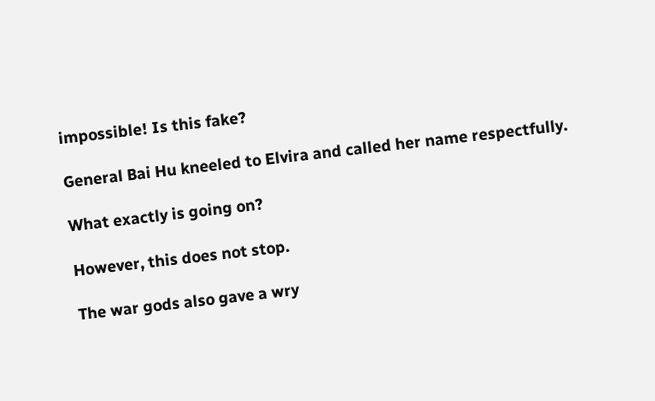impossible! Is this fake?

General Bai Hu kneeled to Elvira and called her name respectfully.

What exactly is going on?

However, this does not stop.

The war gods also gave a wry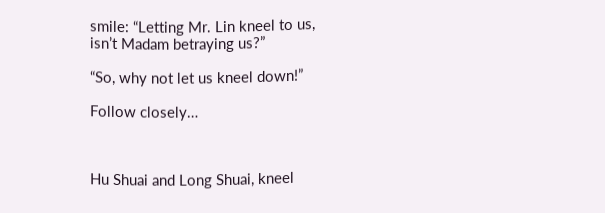smile: “Letting Mr. Lin kneel to us, isn’t Madam betraying us?”

“So, why not let us kneel down!”

Follow closely…



Hu Shuai and Long Shuai, kneel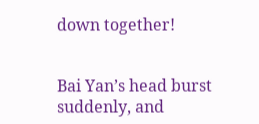down together!


Bai Yan’s head burst suddenly, and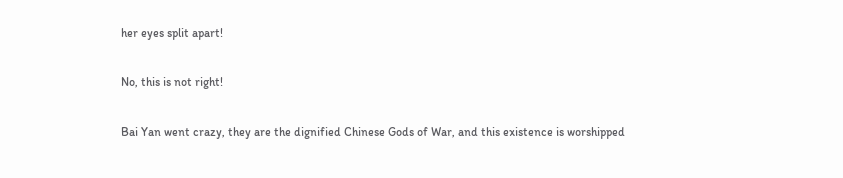her eyes split apart!

No, this is not right!

Bai Yan went crazy, they are the dignified Chinese Gods of War, and this existence is worshipped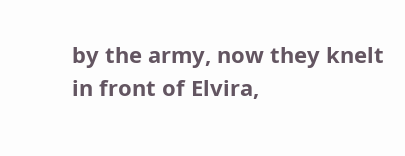by the army, now they knelt in front of Elvira,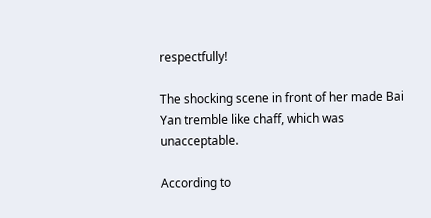respectfully!

The shocking scene in front of her made Bai Yan tremble like chaff, which was unacceptable.

According to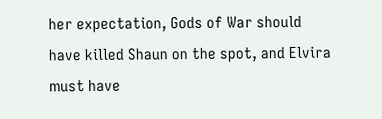her expectation, Gods of War should have killed Shaun on the spot, and Elvira must have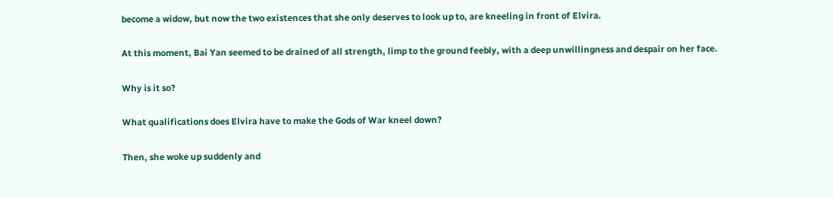become a widow, but now the two existences that she only deserves to look up to, are kneeling in front of Elvira.

At this moment, Bai Yan seemed to be drained of all strength, limp to the ground feebly, with a deep unwillingness and despair on her face.

Why is it so?

What qualifications does Elvira have to make the Gods of War kneel down?

Then, she woke up suddenly and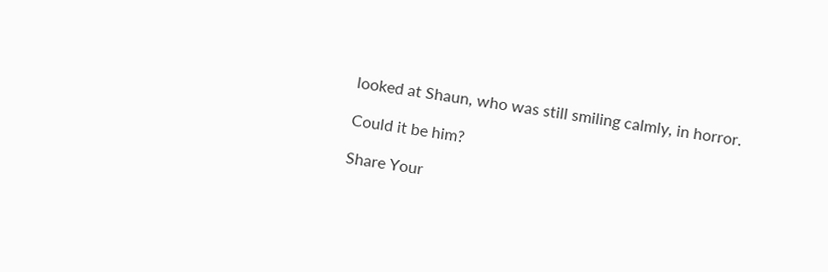looked at Shaun, who was still smiling calmly, in horror.

Could it be him?

Share Your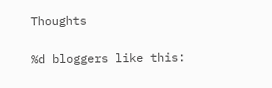Thoughts

%d bloggers like this: